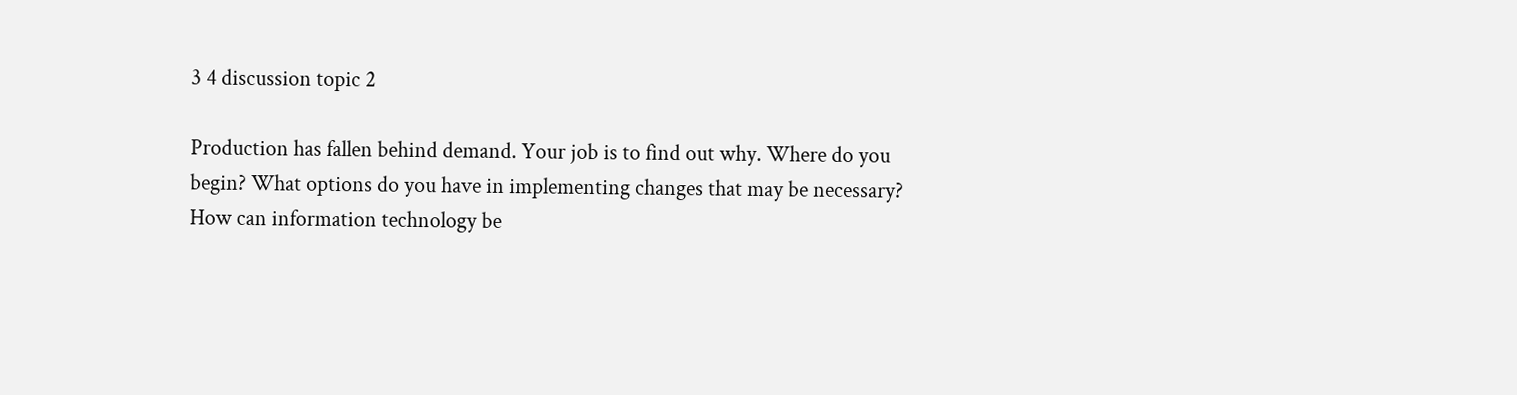3 4 discussion topic 2

Production has fallen behind demand. Your job is to find out why. Where do you begin? What options do you have in implementing changes that may be necessary? How can information technology be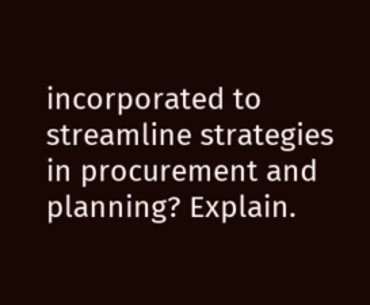incorporated to streamline strategies in procurement and planning? Explain.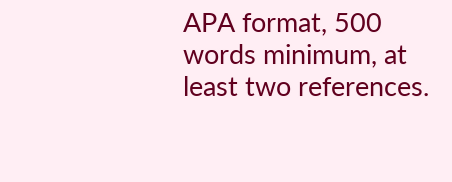APA format, 500 words minimum, at least two references.